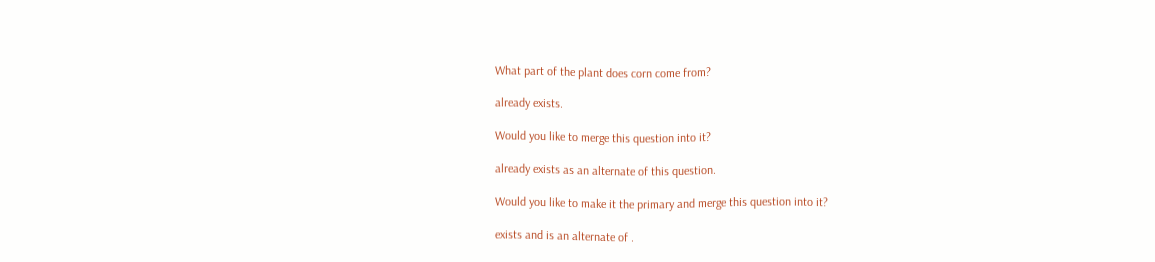What part of the plant does corn come from?

already exists.

Would you like to merge this question into it?

already exists as an alternate of this question.

Would you like to make it the primary and merge this question into it?

exists and is an alternate of .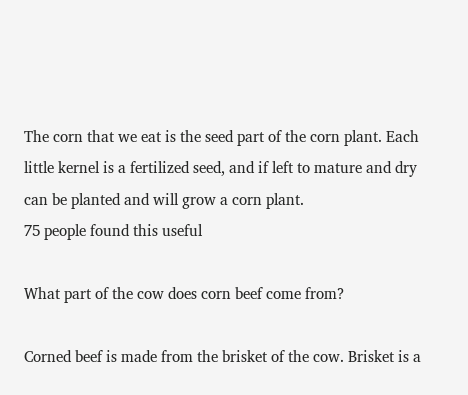The corn that we eat is the seed part of the corn plant. Each little kernel is a fertilized seed, and if left to mature and dry can be planted and will grow a corn plant.
75 people found this useful

What part of the cow does corn beef come from?

Corned beef is made from the brisket of the cow. Brisket is a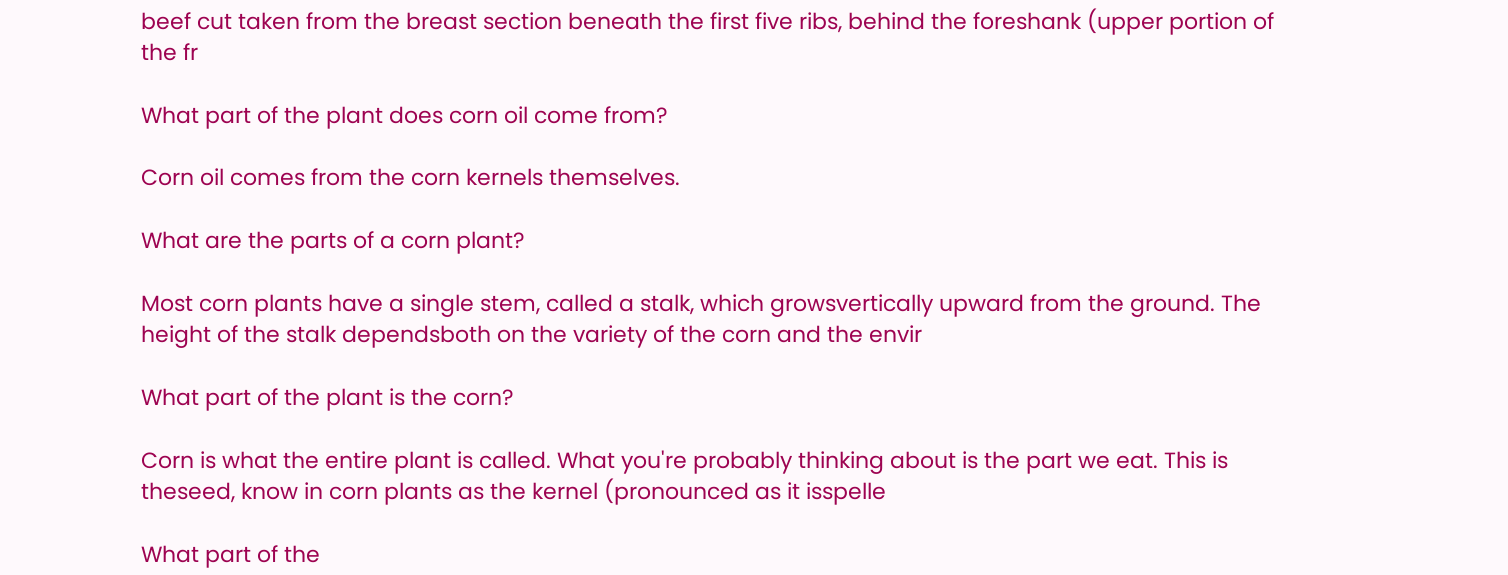beef cut taken from the breast section beneath the first five ribs, behind the foreshank (upper portion of the fr

What part of the plant does corn oil come from?

Corn oil comes from the corn kernels themselves.

What are the parts of a corn plant?

Most corn plants have a single stem, called a stalk, which growsvertically upward from the ground. The height of the stalk dependsboth on the variety of the corn and the envir

What part of the plant is the corn?

Corn is what the entire plant is called. What you're probably thinking about is the part we eat. This is theseed, know in corn plants as the kernel (pronounced as it isspelle

What part of the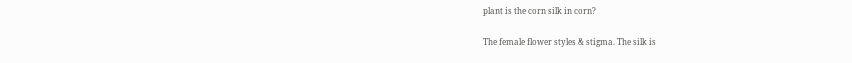plant is the corn silk in corn?

The female flower styles & stigma. The silk is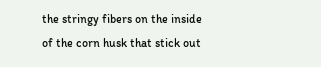the stringy fibers on the inside of the corn husk that stick out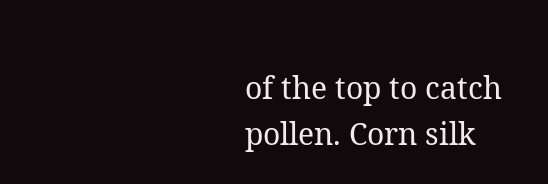of the top to catch pollen. Corn silk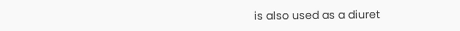is also used as a diuret